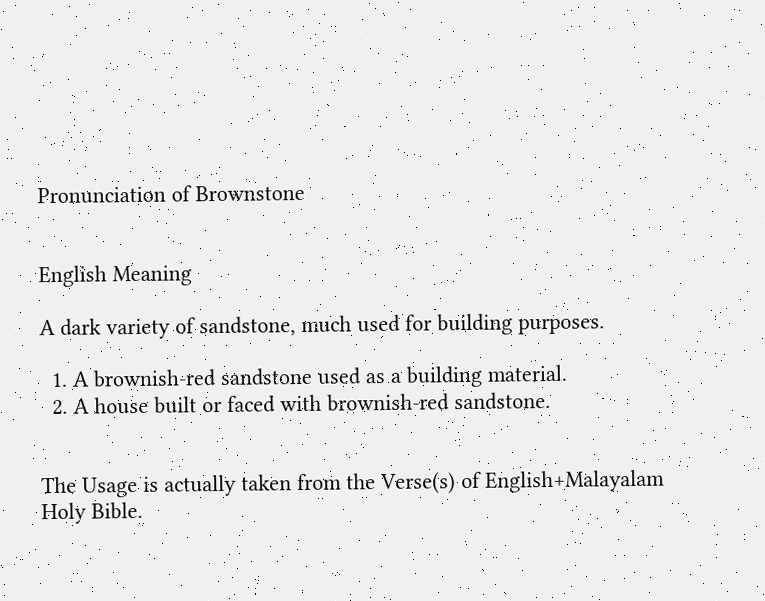Pronunciation of Brownstone


English Meaning

A dark variety of sandstone, much used for building purposes.

  1. A brownish-red sandstone used as a building material.
  2. A house built or faced with brownish-red sandstone.


The Usage is actually taken from the Verse(s) of English+Malayalam Holy Bible.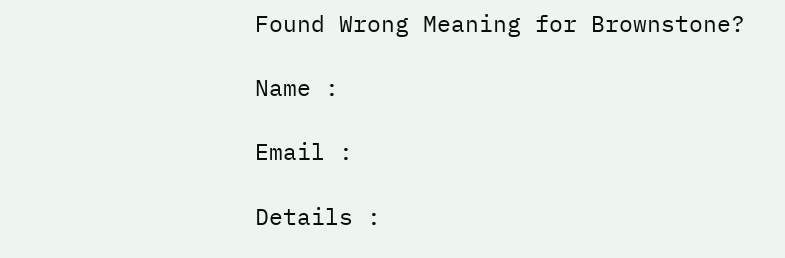Found Wrong Meaning for Brownstone?

Name :

Email :

Details :